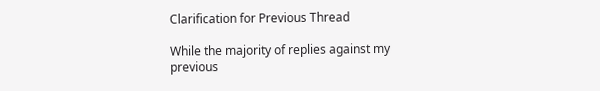Clarification for Previous Thread

While the majority of replies against my previous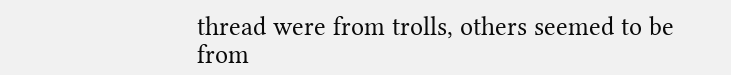thread were from trolls, others seemed to be from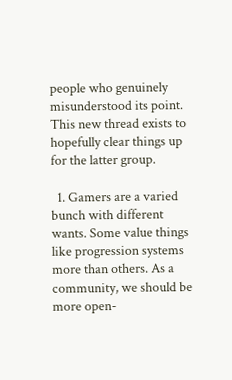people who genuinely misunderstood its point. This new thread exists to hopefully clear things up for the latter group.

  1. Gamers are a varied bunch with different wants. Some value things like progression systems more than others. As a community, we should be more open-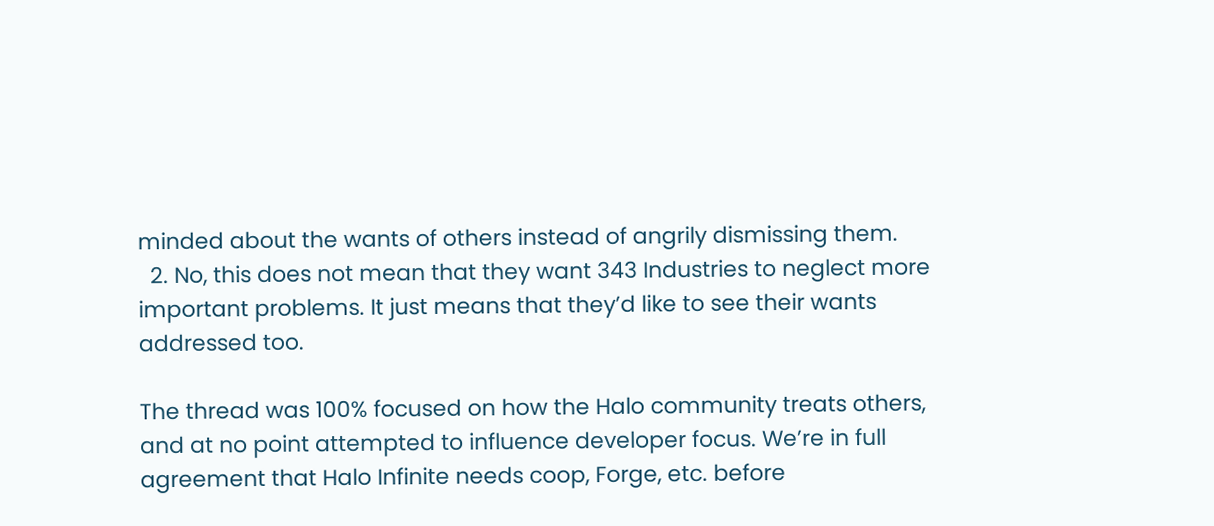minded about the wants of others instead of angrily dismissing them.
  2. No, this does not mean that they want 343 Industries to neglect more important problems. It just means that they’d like to see their wants addressed too.

The thread was 100% focused on how the Halo community treats others, and at no point attempted to influence developer focus. We’re in full agreement that Halo Infinite needs coop, Forge, etc. before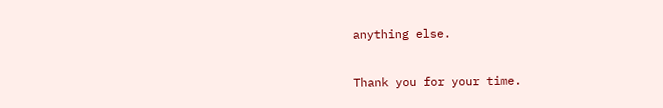anything else.

Thank you for your time.